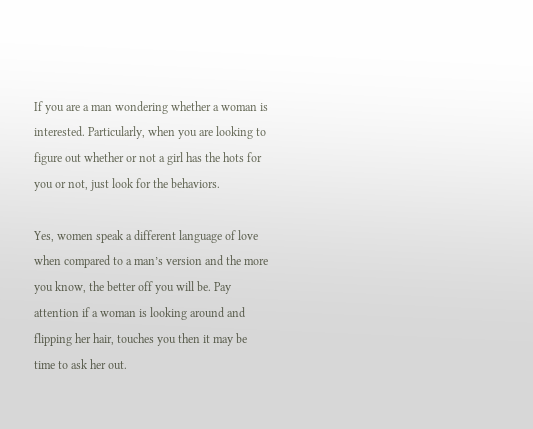If you are a man wondering whether a woman is interested. Particularly, when you are looking to figure out whether or not a girl has the hots for you or not, just look for the behaviors.

Yes, women speak a different language of love when compared to a man’s version and the more you know, the better off you will be. Pay attention if a woman is looking around and flipping her hair, touches you then it may be time to ask her out.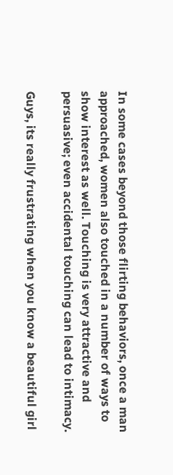In some cases beyond those flirting behaviors, once a man approached, women also touched in a number of ways to show interest as well. Touching is very attractive and persuasive; even accidental touching can lead to intimacy.

Guys, its really frustrating when you know a beautiful girl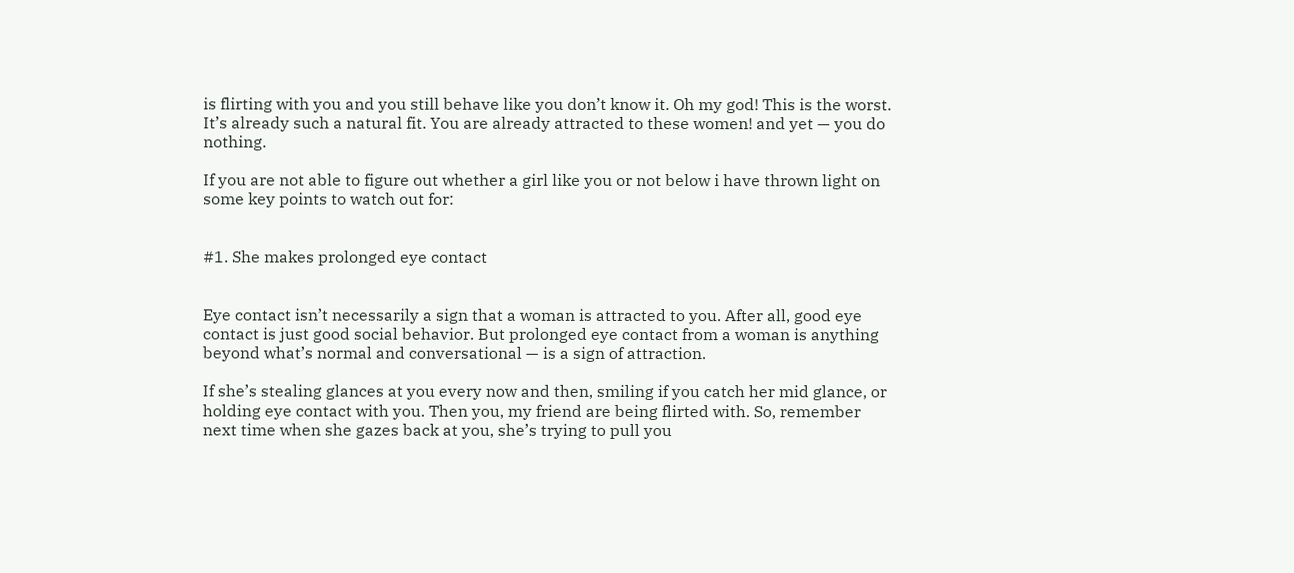is flirting with you and you still behave like you don’t know it. Oh my god! This is the worst. It’s already such a natural fit. You are already attracted to these women! and yet — you do nothing.

If you are not able to figure out whether a girl like you or not below i have thrown light on some key points to watch out for:


#1. She makes prolonged eye contact


Eye contact isn’t necessarily a sign that a woman is attracted to you. After all, good eye contact is just good social behavior. But prolonged eye contact from a woman is anything beyond what’s normal and conversational — is a sign of attraction.

If she’s stealing glances at you every now and then, smiling if you catch her mid glance, or holding eye contact with you. Then you, my friend are being flirted with. So, remember next time when she gazes back at you, she’s trying to pull you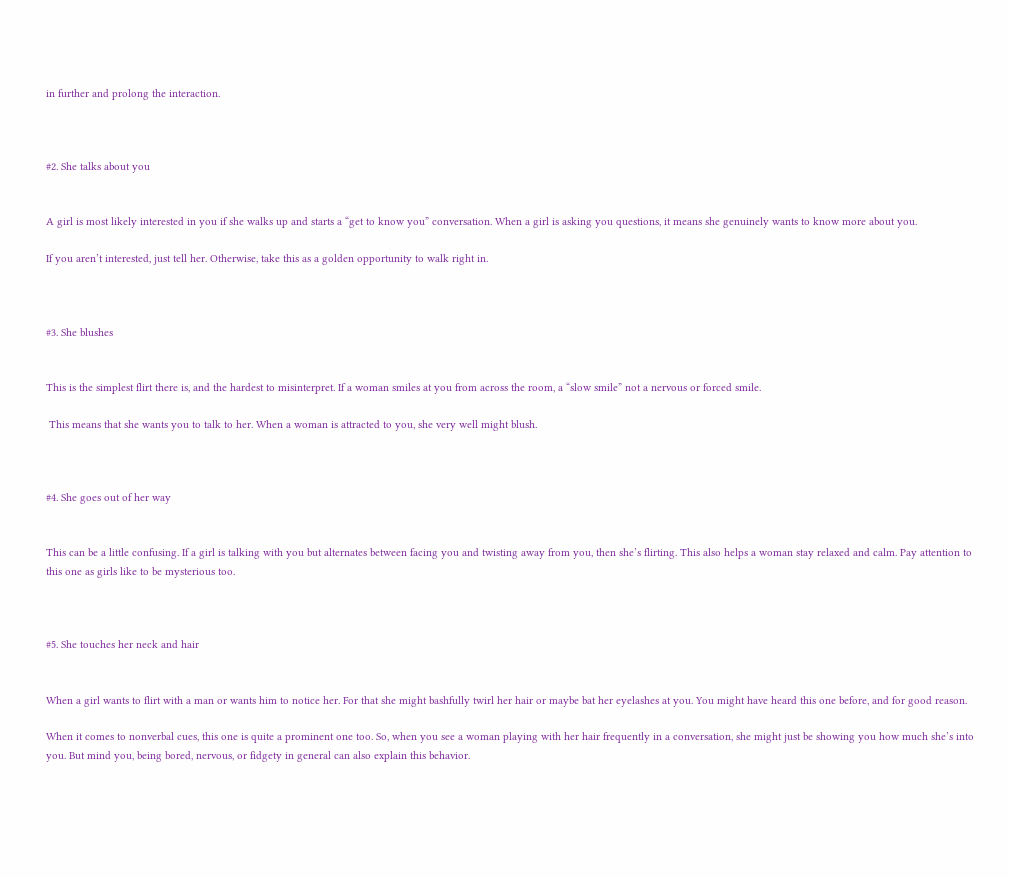in further and prolong the interaction.



#2. She talks about you


A girl is most likely interested in you if she walks up and starts a “get to know you” conversation. When a girl is asking you questions, it means she genuinely wants to know more about you.

If you aren’t interested, just tell her. Otherwise, take this as a golden opportunity to walk right in.



#3. She blushes


This is the simplest flirt there is, and the hardest to misinterpret. If a woman smiles at you from across the room, a “slow smile” not a nervous or forced smile.

 This means that she wants you to talk to her. When a woman is attracted to you, she very well might blush.



#4. She goes out of her way


This can be a little confusing. If a girl is talking with you but alternates between facing you and twisting away from you, then she’s flirting. This also helps a woman stay relaxed and calm. Pay attention to this one as girls like to be mysterious too.



#5. She touches her neck and hair


When a girl wants to flirt with a man or wants him to notice her. For that she might bashfully twirl her hair or maybe bat her eyelashes at you. You might have heard this one before, and for good reason.

When it comes to nonverbal cues, this one is quite a prominent one too. So, when you see a woman playing with her hair frequently in a conversation, she might just be showing you how much she’s into you. But mind you, being bored, nervous, or fidgety in general can also explain this behavior.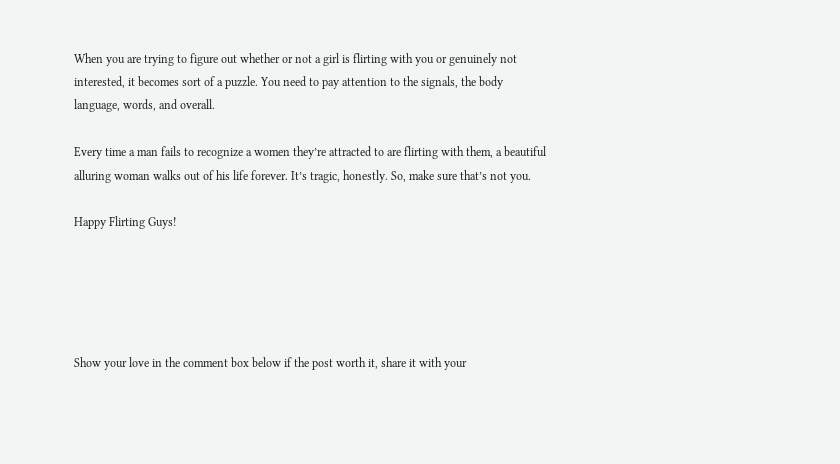When you are trying to figure out whether or not a girl is flirting with you or genuinely not interested, it becomes sort of a puzzle. You need to pay attention to the signals, the body language, words, and overall.

Every time a man fails to recognize a women they’re attracted to are flirting with them, a beautiful alluring woman walks out of his life forever. It’s tragic, honestly. So, make sure that’s not you.

Happy Flirting Guys!





Show your love in the comment box below if the post worth it, share it with your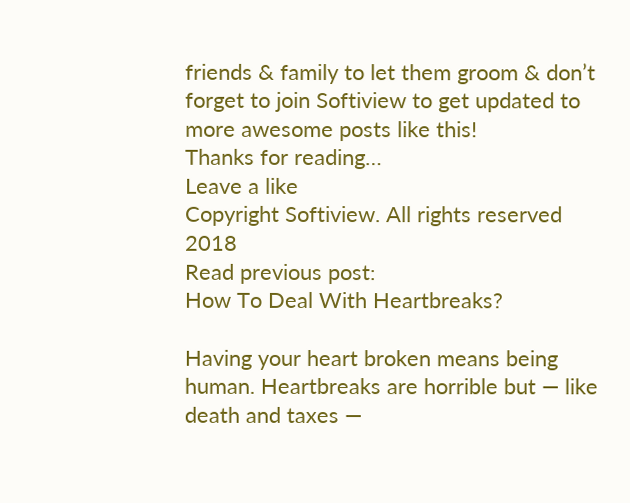friends & family to let them groom & don’t forget to join Softiview to get updated to more awesome posts like this!
Thanks for reading…
Leave a like
Copyright Softiview. All rights reserved 2018
Read previous post:
How To Deal With Heartbreaks?

Having your heart broken means being human. Heartbreaks are horrible but — like death and taxes —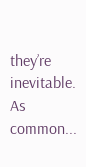they’re inevitable. As common...